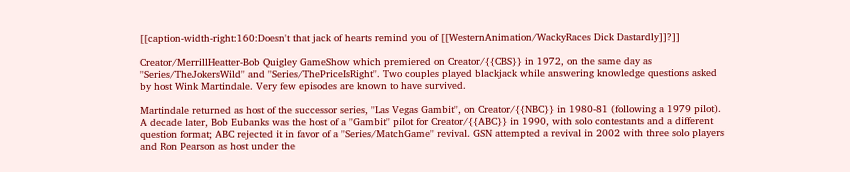[[caption-width-right:160:Doesn't that jack of hearts remind you of [[WesternAnimation/WackyRaces Dick Dastardly]]?]]

Creator/MerrillHeatter-Bob Quigley GameShow which premiered on Creator/{{CBS}} in 1972, on the same day as ''Series/TheJokersWild'' and ''Series/ThePriceIsRight''. Two couples played blackjack while answering knowledge questions asked by host Wink Martindale. Very few episodes are known to have survived.

Martindale returned as host of the successor series, ''Las Vegas Gambit'', on Creator/{{NBC}} in 1980-81 (following a 1979 pilot). A decade later, Bob Eubanks was the host of a ''Gambit'' pilot for Creator/{{ABC}} in 1990, with solo contestants and a different question format; ABC rejected it in favor of a ''Series/MatchGame'' revival. GSN attempted a revival in 2002 with three solo players and Ron Pearson as host under the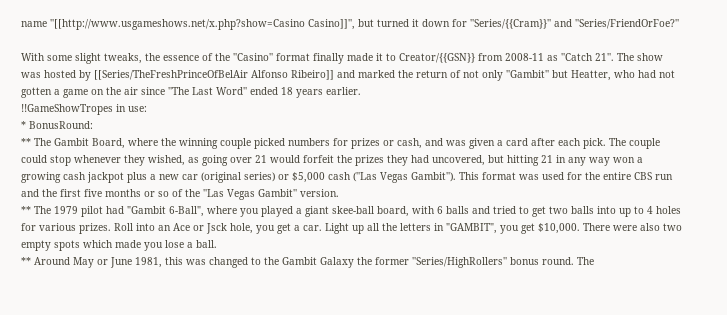name ''[[http://www.usgameshows.net/x.php?show=Casino Casino]]'', but turned it down for ''Series/{{Cram}}'' and ''Series/FriendOrFoe?''

With some slight tweaks, the essence of the ''Casino'' format finally made it to Creator/{{GSN}} from 2008-11 as ''Catch 21''. The show was hosted by [[Series/TheFreshPrinceOfBelAir Alfonso Ribeiro]] and marked the return of not only ''Gambit'' but Heatter, who had not gotten a game on the air since ''The Last Word'' ended 18 years earlier.
!!GameShowTropes in use:
* BonusRound:
** The Gambit Board, where the winning couple picked numbers for prizes or cash, and was given a card after each pick. The couple could stop whenever they wished, as going over 21 would forfeit the prizes they had uncovered, but hitting 21 in any way won a growing cash jackpot plus a new car (original series) or $5,000 cash (''Las Vegas Gambit''). This format was used for the entire CBS run and the first five months or so of the ''Las Vegas Gambit'' version.
** The 1979 pilot had "Gambit 6-Ball", where you played a giant skee-ball board, with 6 balls and tried to get two balls into up to 4 holes for various prizes. Roll into an Ace or Jsck hole, you get a car. Light up all the letters in "GAMBIT", you get $10,000. There were also two empty spots which made you lose a ball.
** Around May or June 1981, this was changed to the Gambit Galaxy the former ''Series/HighRollers'' bonus round. The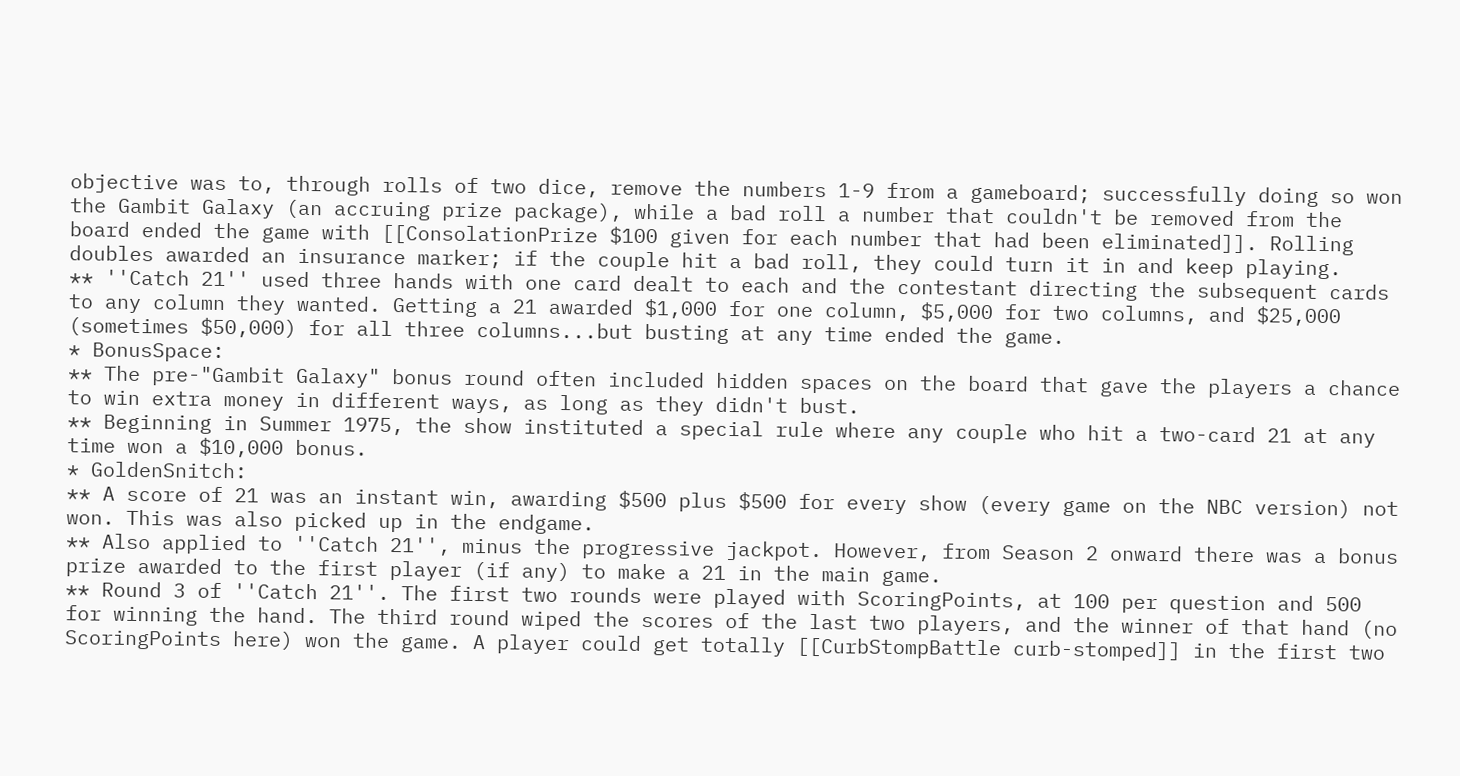objective was to, through rolls of two dice, remove the numbers 1-9 from a gameboard; successfully doing so won the Gambit Galaxy (an accruing prize package), while a bad roll a number that couldn't be removed from the board ended the game with [[ConsolationPrize $100 given for each number that had been eliminated]]. Rolling doubles awarded an insurance marker; if the couple hit a bad roll, they could turn it in and keep playing.
** ''Catch 21'' used three hands with one card dealt to each and the contestant directing the subsequent cards to any column they wanted. Getting a 21 awarded $1,000 for one column, $5,000 for two columns, and $25,000 (sometimes $50,000) for all three columns...but busting at any time ended the game.
* BonusSpace:
** The pre-"Gambit Galaxy" bonus round often included hidden spaces on the board that gave the players a chance to win extra money in different ways, as long as they didn't bust.
** Beginning in Summer 1975, the show instituted a special rule where any couple who hit a two-card 21 at any time won a $10,000 bonus.
* GoldenSnitch:
** A score of 21 was an instant win, awarding $500 plus $500 for every show (every game on the NBC version) not won. This was also picked up in the endgame.
** Also applied to ''Catch 21'', minus the progressive jackpot. However, from Season 2 onward there was a bonus prize awarded to the first player (if any) to make a 21 in the main game.
** Round 3 of ''Catch 21''. The first two rounds were played with ScoringPoints, at 100 per question and 500 for winning the hand. The third round wiped the scores of the last two players, and the winner of that hand (no ScoringPoints here) won the game. A player could get totally [[CurbStompBattle curb-stomped]] in the first two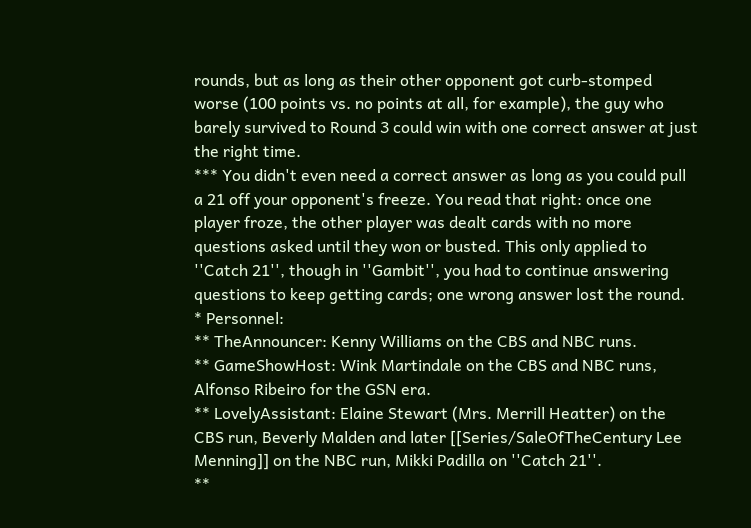rounds, but as long as their other opponent got curb-stomped worse (100 points vs. no points at all, for example), the guy who barely survived to Round 3 could win with one correct answer at just the right time.
*** You didn't even need a correct answer as long as you could pull a 21 off your opponent's freeze. You read that right: once one player froze, the other player was dealt cards with no more questions asked until they won or busted. This only applied to ''Catch 21'', though in ''Gambit'', you had to continue answering questions to keep getting cards; one wrong answer lost the round.
* Personnel:
** TheAnnouncer: Kenny Williams on the CBS and NBC runs.
** GameShowHost: Wink Martindale on the CBS and NBC runs, Alfonso Ribeiro for the GSN era.
** LovelyAssistant: Elaine Stewart (Mrs. Merrill Heatter) on the CBS run, Beverly Malden and later [[Series/SaleOfTheCentury Lee Menning]] on the NBC run, Mikki Padilla on ''Catch 21''.
**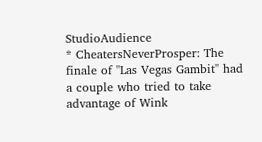StudioAudience
* CheatersNeverProsper: The finale of ''Las Vegas Gambit'' had a couple who tried to take advantage of Wink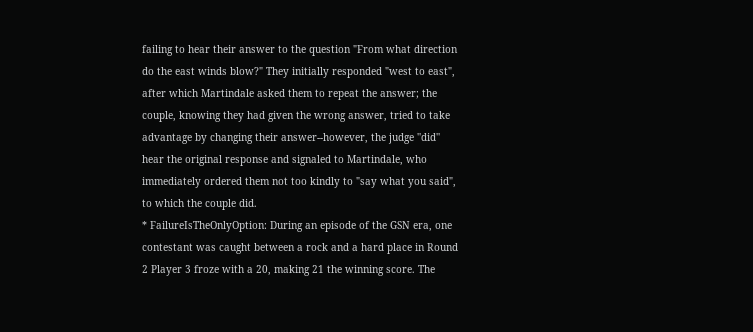failing to hear their answer to the question "From what direction do the east winds blow?" They initially responded "west to east", after which Martindale asked them to repeat the answer; the couple, knowing they had given the wrong answer, tried to take advantage by changing their answer--however, the judge ''did'' hear the original response and signaled to Martindale, who immediately ordered them not too kindly to "say what you said", to which the couple did.
* FailureIsTheOnlyOption: During an episode of the GSN era, one contestant was caught between a rock and a hard place in Round 2 Player 3 froze with a 20, making 21 the winning score. The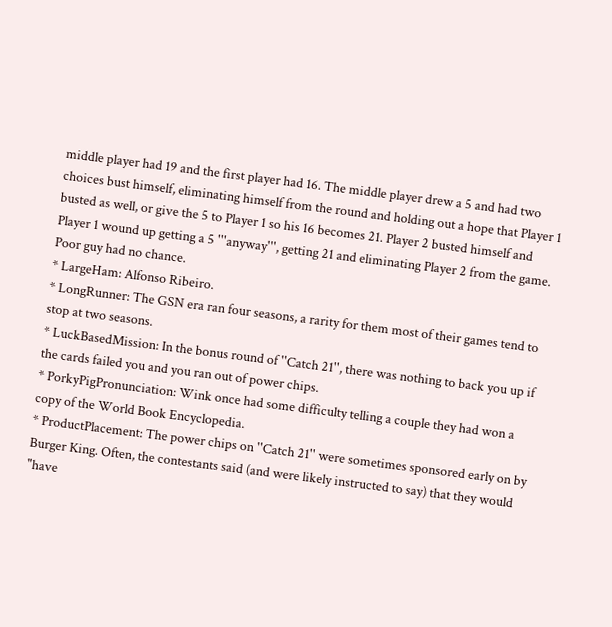middle player had 19 and the first player had 16. The middle player drew a 5 and had two choices bust himself, eliminating himself from the round and holding out a hope that Player 1 busted as well, or give the 5 to Player 1 so his 16 becomes 21. Player 2 busted himself and Player 1 wound up getting a 5 '''anyway''', getting 21 and eliminating Player 2 from the game. Poor guy had no chance.
* LargeHam: Alfonso Ribeiro.
* LongRunner: The GSN era ran four seasons, a rarity for them most of their games tend to stop at two seasons.
* LuckBasedMission: In the bonus round of ''Catch 21'', there was nothing to back you up if the cards failed you and you ran out of power chips.
* PorkyPigPronunciation: Wink once had some difficulty telling a couple they had won a copy of the World Book Encyclopedia.
* ProductPlacement: The power chips on ''Catch 21'' were sometimes sponsored early on by Burger King. Often, the contestants said (and were likely instructed to say) that they would "have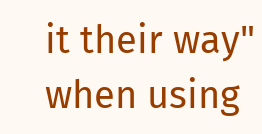it their way" when using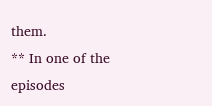them.
** In one of the episodes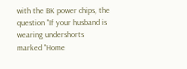with the BK power chips, the question "If your husband is wearing undershorts marked ''Home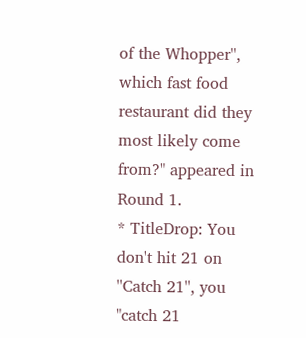of the Whopper'', which fast food restaurant did they most likely come from?" appeared in Round 1.
* TitleDrop: You don't hit 21 on ''Catch 21'', you "catch 21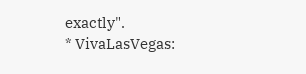exactly".
* VivaLasVegas: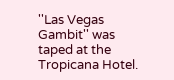''Las Vegas Gambit'' was taped at the Tropicana Hotel.